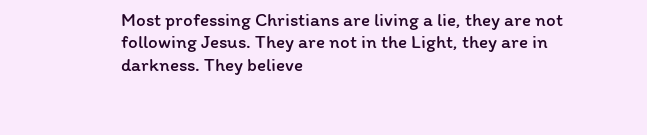Most professing Christians are living a lie, they are not following Jesus. They are not in the Light, they are in darkness. They believe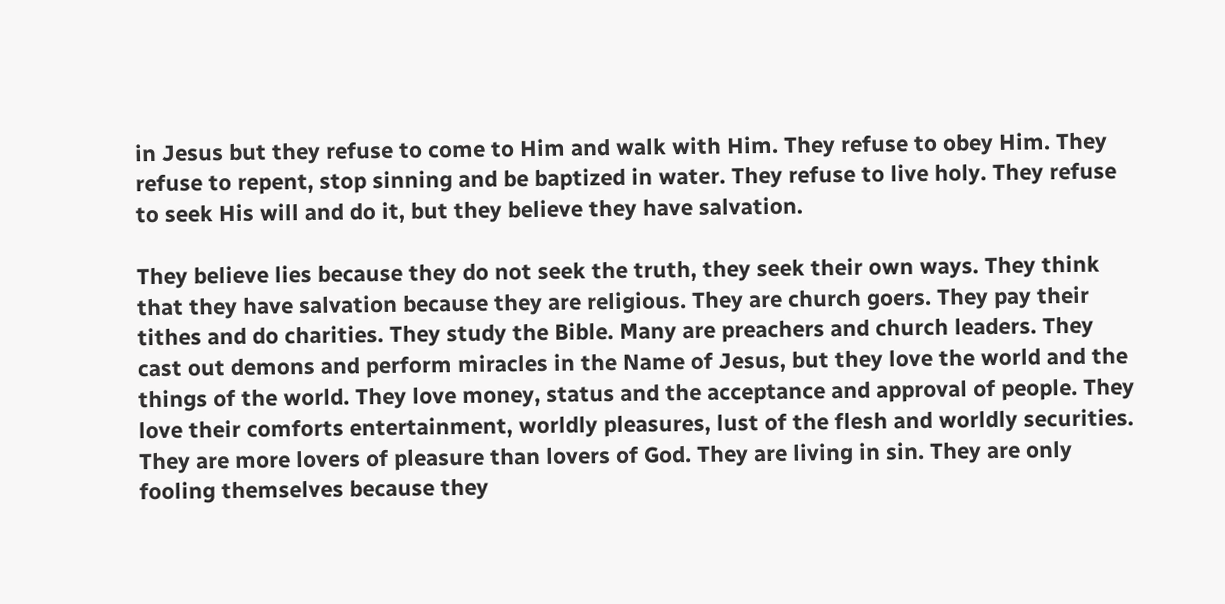in Jesus but they refuse to come to Him and walk with Him. They refuse to obey Him. They refuse to repent, stop sinning and be baptized in water. They refuse to live holy. They refuse to seek His will and do it, but they believe they have salvation.

They believe lies because they do not seek the truth, they seek their own ways. They think that they have salvation because they are religious. They are church goers. They pay their tithes and do charities. They study the Bible. Many are preachers and church leaders. They cast out demons and perform miracles in the Name of Jesus, but they love the world and the things of the world. They love money, status and the acceptance and approval of people. They love their comforts entertainment, worldly pleasures, lust of the flesh and worldly securities. They are more lovers of pleasure than lovers of God. They are living in sin. They are only fooling themselves because they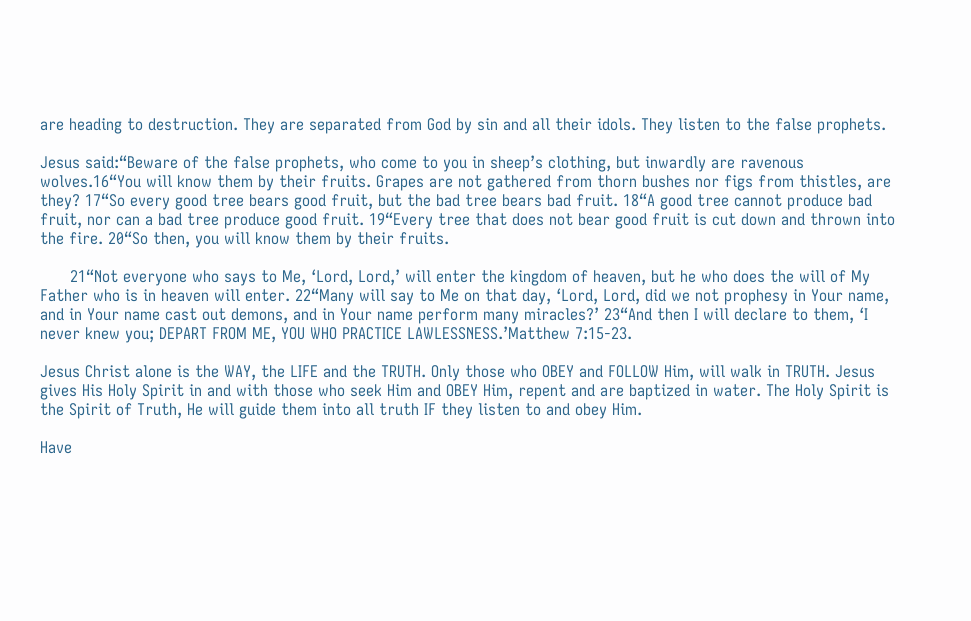are heading to destruction. They are separated from God by sin and all their idols. They listen to the false prophets.

Jesus said:“Beware of the false prophets, who come to you in sheep’s clothing, but inwardly are ravenous wolves.16“You will know them by their fruits. Grapes are not gathered from thorn bushes nor figs from thistles, are they? 17“So every good tree bears good fruit, but the bad tree bears bad fruit. 18“A good tree cannot produce bad fruit, nor can a bad tree produce good fruit. 19“Every tree that does not bear good fruit is cut down and thrown into the fire. 20“So then, you will know them by their fruits.

      21“Not everyone who says to Me, ‘Lord, Lord,’ will enter the kingdom of heaven, but he who does the will of My Father who is in heaven will enter. 22“Many will say to Me on that day, ‘Lord, Lord, did we not prophesy in Your name, and in Your name cast out demons, and in Your name perform many miracles?’ 23“And then I will declare to them, ‘I never knew you; DEPART FROM ME, YOU WHO PRACTICE LAWLESSNESS.’Matthew 7:15-23.

Jesus Christ alone is the WAY, the LIFE and the TRUTH. Only those who OBEY and FOLLOW Him, will walk in TRUTH. Jesus gives His Holy Spirit in and with those who seek Him and OBEY Him, repent and are baptized in water. The Holy Spirit is the Spirit of Truth, He will guide them into all truth IF they listen to and obey Him.

Have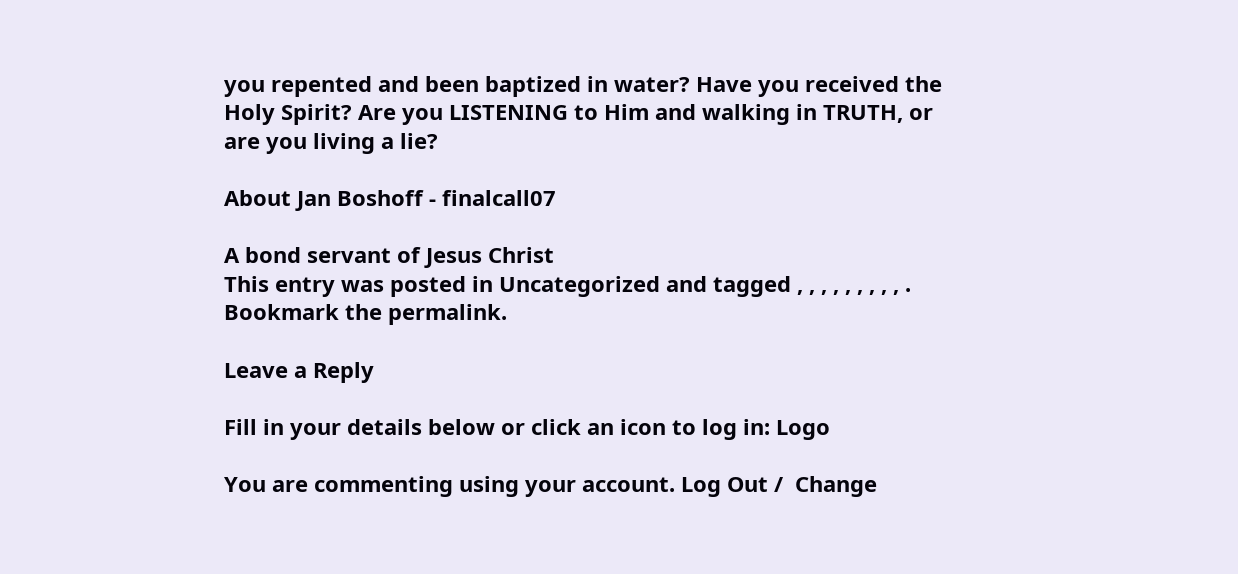you repented and been baptized in water? Have you received the Holy Spirit? Are you LISTENING to Him and walking in TRUTH, or are you living a lie?

About Jan Boshoff - finalcall07

A bond servant of Jesus Christ
This entry was posted in Uncategorized and tagged , , , , , , , , , . Bookmark the permalink.

Leave a Reply

Fill in your details below or click an icon to log in: Logo

You are commenting using your account. Log Out /  Change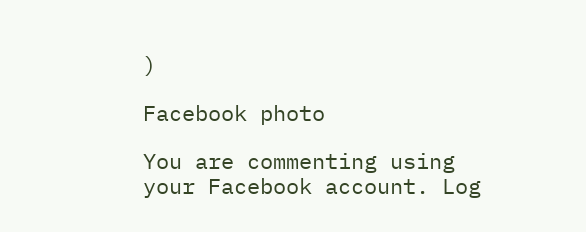)

Facebook photo

You are commenting using your Facebook account. Log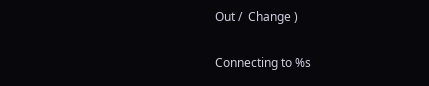Out /  Change )

Connecting to %s